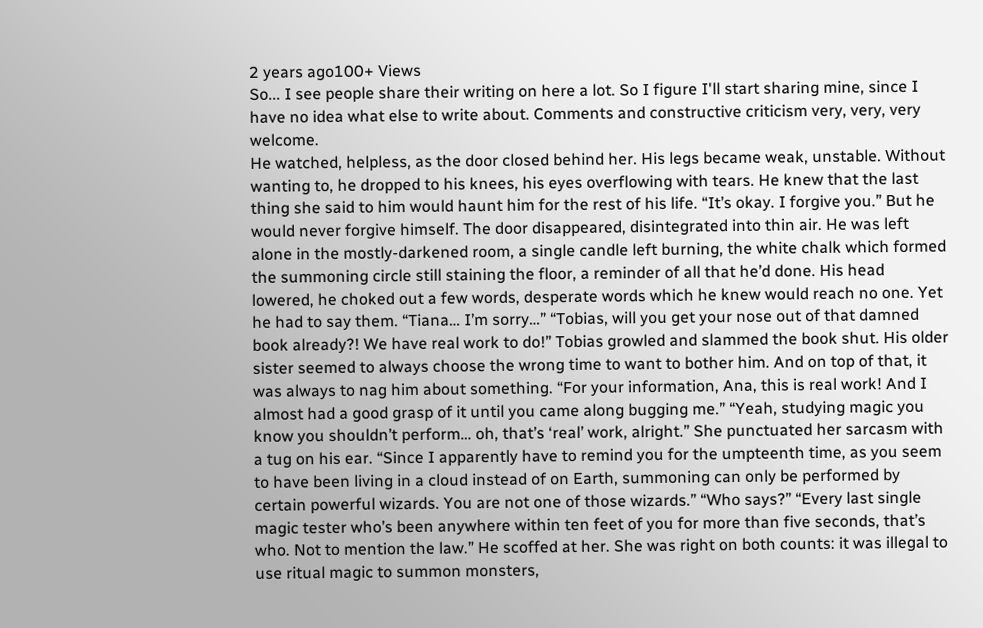2 years ago100+ Views
So... I see people share their writing on here a lot. So I figure I'll start sharing mine, since I have no idea what else to write about. Comments and constructive criticism very, very, very welcome.
He watched, helpless, as the door closed behind her. His legs became weak, unstable. Without wanting to, he dropped to his knees, his eyes overflowing with tears. He knew that the last thing she said to him would haunt him for the rest of his life. “It’s okay. I forgive you.” But he would never forgive himself. The door disappeared, disintegrated into thin air. He was left alone in the mostly-darkened room, a single candle left burning, the white chalk which formed the summoning circle still staining the floor, a reminder of all that he’d done. His head lowered, he choked out a few words, desperate words which he knew would reach no one. Yet he had to say them. “Tiana… I’m sorry…” “Tobias, will you get your nose out of that damned book already?! We have real work to do!” Tobias growled and slammed the book shut. His older sister seemed to always choose the wrong time to want to bother him. And on top of that, it was always to nag him about something. “For your information, Ana, this is real work! And I almost had a good grasp of it until you came along bugging me.” “Yeah, studying magic you know you shouldn’t perform… oh, that’s ‘real’ work, alright.” She punctuated her sarcasm with a tug on his ear. “Since I apparently have to remind you for the umpteenth time, as you seem to have been living in a cloud instead of on Earth, summoning can only be performed by certain powerful wizards. You are not one of those wizards.” “Who says?” “Every last single magic tester who’s been anywhere within ten feet of you for more than five seconds, that’s who. Not to mention the law.” He scoffed at her. She was right on both counts: it was illegal to use ritual magic to summon monsters,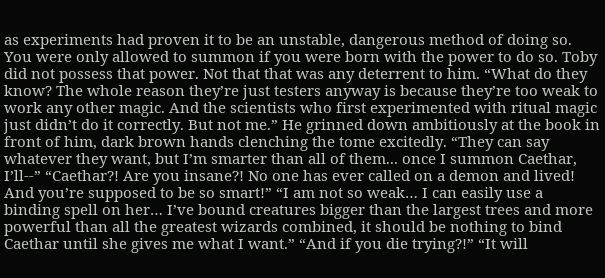as experiments had proven it to be an unstable, dangerous method of doing so. You were only allowed to summon if you were born with the power to do so. Toby did not possess that power. Not that that was any deterrent to him. “What do they know? The whole reason they’re just testers anyway is because they’re too weak to work any other magic. And the scientists who first experimented with ritual magic just didn’t do it correctly. But not me.” He grinned down ambitiously at the book in front of him, dark brown hands clenching the tome excitedly. “They can say whatever they want, but I’m smarter than all of them... once I summon Caethar, I’ll--” “Caethar?! Are you insane?! No one has ever called on a demon and lived! And you’re supposed to be so smart!” “I am not so weak… I can easily use a binding spell on her… I’ve bound creatures bigger than the largest trees and more powerful than all the greatest wizards combined, it should be nothing to bind Caethar until she gives me what I want.” “And if you die trying?!” “It will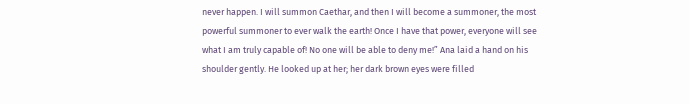never happen. I will summon Caethar, and then I will become a summoner, the most powerful summoner to ever walk the earth! Once I have that power, everyone will see what I am truly capable of! No one will be able to deny me!” Ana laid a hand on his shoulder gently. He looked up at her; her dark brown eyes were filled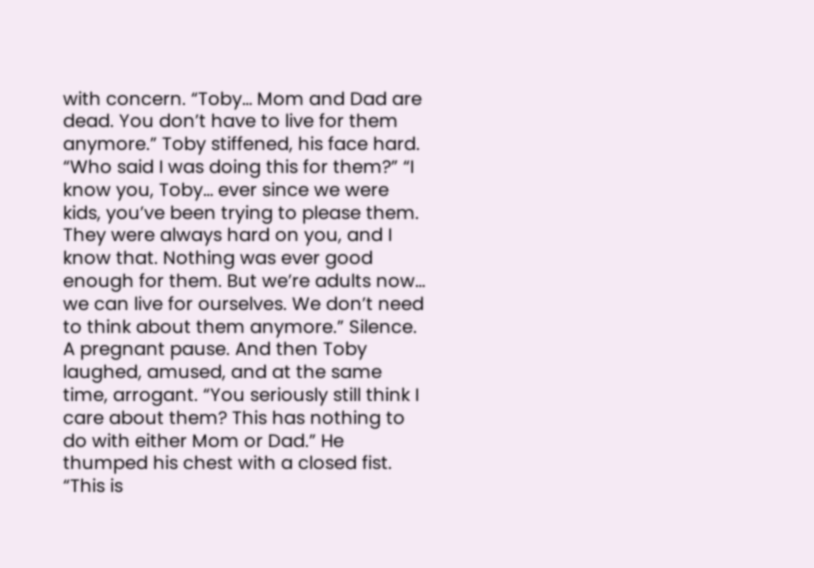with concern. “Toby… Mom and Dad are dead. You don’t have to live for them anymore.” Toby stiffened, his face hard. “Who said I was doing this for them?” “I know you, Toby… ever since we were kids, you’ve been trying to please them. They were always hard on you, and I know that. Nothing was ever good enough for them. But we’re adults now… we can live for ourselves. We don’t need to think about them anymore.” Silence. A pregnant pause. And then Toby laughed, amused, and at the same time, arrogant. “You seriously still think I care about them? This has nothing to do with either Mom or Dad.” He thumped his chest with a closed fist. “This is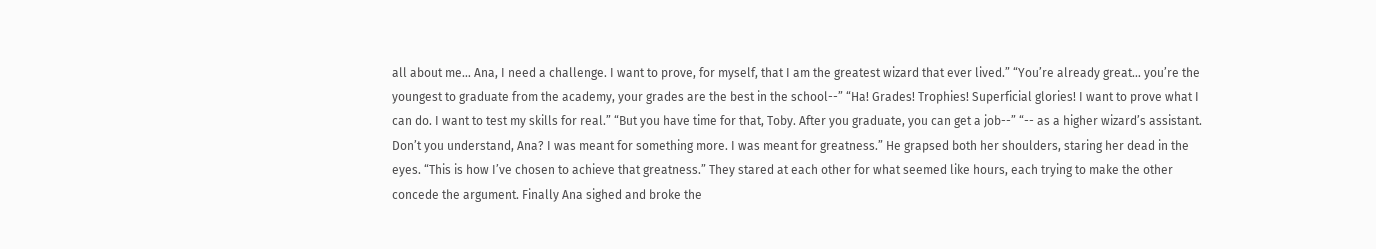all about me… Ana, I need a challenge. I want to prove, for myself, that I am the greatest wizard that ever lived.” “You’re already great… you’re the youngest to graduate from the academy, your grades are the best in the school--” “Ha! Grades! Trophies! Superficial glories! I want to prove what I can do. I want to test my skills for real.” “But you have time for that, Toby. After you graduate, you can get a job--” “-- as a higher wizard’s assistant. Don’t you understand, Ana? I was meant for something more. I was meant for greatness.” He grapsed both her shoulders, staring her dead in the eyes. “This is how I’ve chosen to achieve that greatness.” They stared at each other for what seemed like hours, each trying to make the other concede the argument. Finally Ana sighed and broke the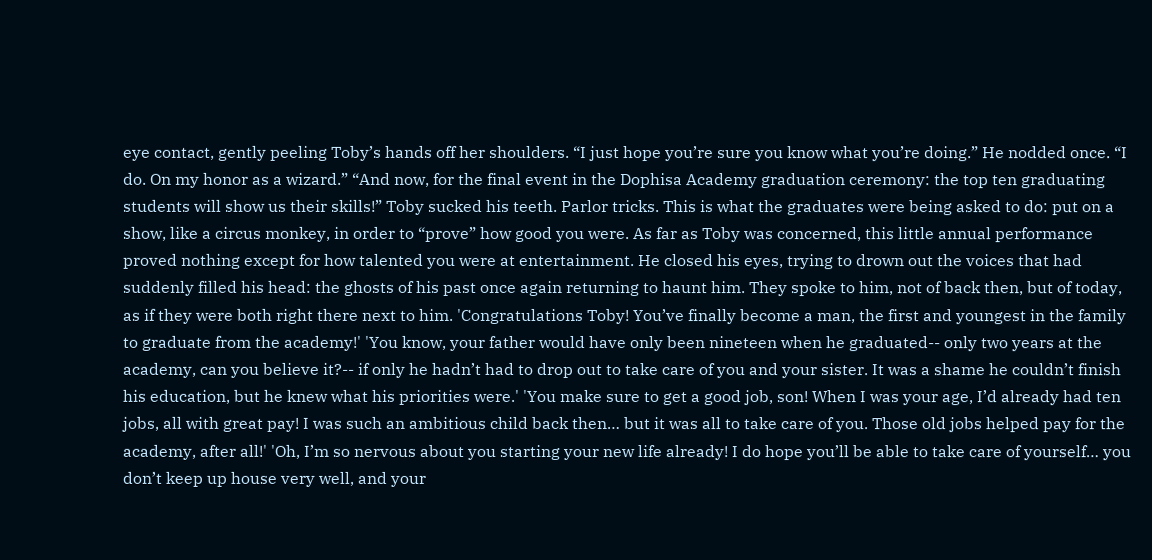eye contact, gently peeling Toby’s hands off her shoulders. “I just hope you’re sure you know what you’re doing.” He nodded once. “I do. On my honor as a wizard.” “And now, for the final event in the Dophisa Academy graduation ceremony: the top ten graduating students will show us their skills!” Toby sucked his teeth. Parlor tricks. This is what the graduates were being asked to do: put on a show, like a circus monkey, in order to “prove” how good you were. As far as Toby was concerned, this little annual performance proved nothing except for how talented you were at entertainment. He closed his eyes, trying to drown out the voices that had suddenly filled his head: the ghosts of his past once again returning to haunt him. They spoke to him, not of back then, but of today, as if they were both right there next to him. 'Congratulations Toby! You’ve finally become a man, the first and youngest in the family to graduate from the academy!' 'You know, your father would have only been nineteen when he graduated-- only two years at the academy, can you believe it?-- if only he hadn’t had to drop out to take care of you and your sister. It was a shame he couldn’t finish his education, but he knew what his priorities were.' 'You make sure to get a good job, son! When I was your age, I’d already had ten jobs, all with great pay! I was such an ambitious child back then… but it was all to take care of you. Those old jobs helped pay for the academy, after all!' 'Oh, I’m so nervous about you starting your new life already! I do hope you’ll be able to take care of yourself… you don’t keep up house very well, and your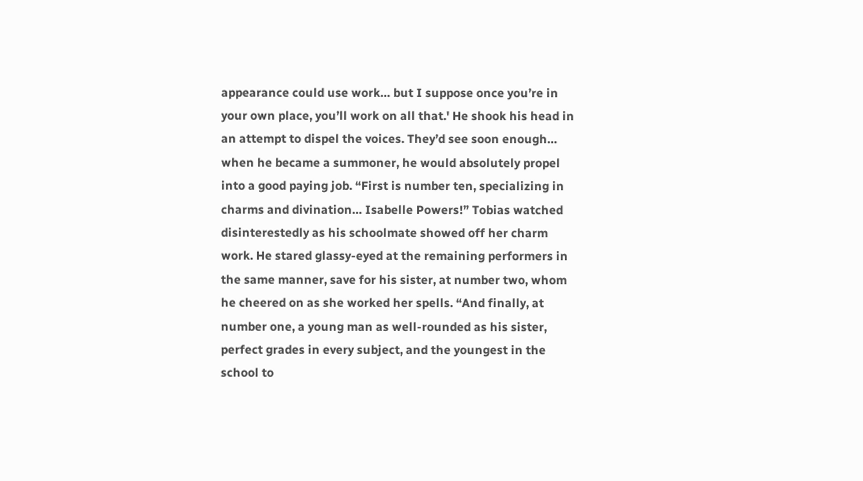appearance could use work… but I suppose once you’re in your own place, you’ll work on all that.' He shook his head in an attempt to dispel the voices. They’d see soon enough… when he became a summoner, he would absolutely propel into a good paying job. “First is number ten, specializing in charms and divination… Isabelle Powers!” Tobias watched disinterestedly as his schoolmate showed off her charm work. He stared glassy-eyed at the remaining performers in the same manner, save for his sister, at number two, whom he cheered on as she worked her spells. “And finally, at number one, a young man as well-rounded as his sister, perfect grades in every subject, and the youngest in the school to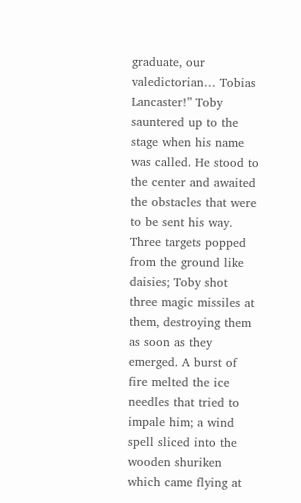graduate, our valedictorian… Tobias Lancaster!” Toby sauntered up to the stage when his name was called. He stood to the center and awaited the obstacles that were to be sent his way. Three targets popped from the ground like daisies; Toby shot three magic missiles at them, destroying them as soon as they emerged. A burst of fire melted the ice needles that tried to impale him; a wind spell sliced into the wooden shuriken which came flying at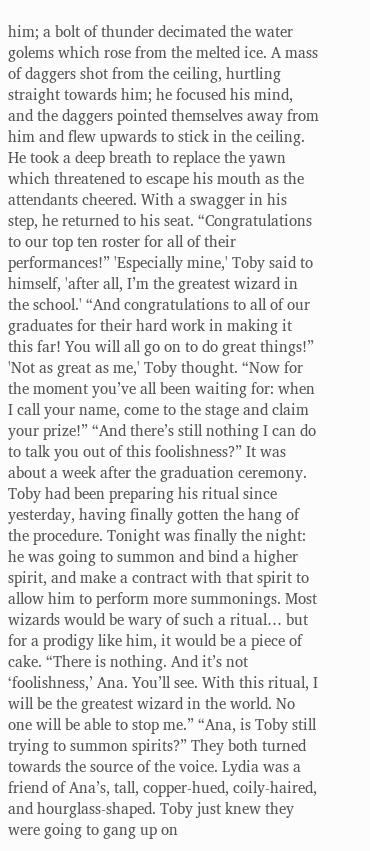him; a bolt of thunder decimated the water golems which rose from the melted ice. A mass of daggers shot from the ceiling, hurtling straight towards him; he focused his mind, and the daggers pointed themselves away from him and flew upwards to stick in the ceiling. He took a deep breath to replace the yawn which threatened to escape his mouth as the attendants cheered. With a swagger in his step, he returned to his seat. “Congratulations to our top ten roster for all of their performances!” 'Especially mine,' Toby said to himself, 'after all, I’m the greatest wizard in the school.' “And congratulations to all of our graduates for their hard work in making it this far! You will all go on to do great things!” 'Not as great as me,' Toby thought. “Now for the moment you’ve all been waiting for: when I call your name, come to the stage and claim your prize!” “And there’s still nothing I can do to talk you out of this foolishness?” It was about a week after the graduation ceremony. Toby had been preparing his ritual since yesterday, having finally gotten the hang of the procedure. Tonight was finally the night: he was going to summon and bind a higher spirit, and make a contract with that spirit to allow him to perform more summonings. Most wizards would be wary of such a ritual… but for a prodigy like him, it would be a piece of cake. “There is nothing. And it’s not ‘foolishness,’ Ana. You’ll see. With this ritual, I will be the greatest wizard in the world. No one will be able to stop me.” “Ana, is Toby still trying to summon spirits?” They both turned towards the source of the voice. Lydia was a friend of Ana’s, tall, copper-hued, coily-haired, and hourglass-shaped. Toby just knew they were going to gang up on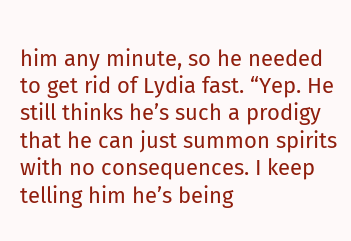him any minute, so he needed to get rid of Lydia fast. “Yep. He still thinks he’s such a prodigy that he can just summon spirits with no consequences. I keep telling him he’s being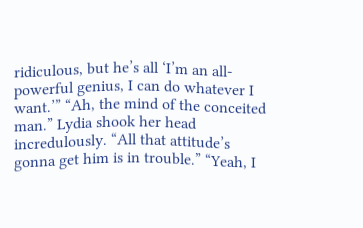ridiculous, but he’s all ‘I’m an all-powerful genius, I can do whatever I want.’” “Ah, the mind of the conceited man.” Lydia shook her head incredulously. “All that attitude’s gonna get him is in trouble.” “Yeah, I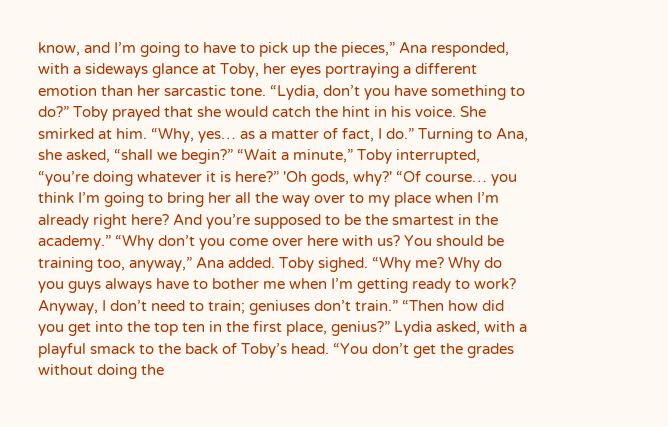know, and I’m going to have to pick up the pieces,” Ana responded, with a sideways glance at Toby, her eyes portraying a different emotion than her sarcastic tone. “Lydia, don’t you have something to do?” Toby prayed that she would catch the hint in his voice. She smirked at him. “Why, yes… as a matter of fact, I do.” Turning to Ana, she asked, “shall we begin?” “Wait a minute,” Toby interrupted, “you’re doing whatever it is here?” 'Oh gods, why?' “Of course… you think I’m going to bring her all the way over to my place when I’m already right here? And you’re supposed to be the smartest in the academy.” “Why don’t you come over here with us? You should be training too, anyway,” Ana added. Toby sighed. “Why me? Why do you guys always have to bother me when I’m getting ready to work? Anyway, I don’t need to train; geniuses don’t train.” “Then how did you get into the top ten in the first place, genius?” Lydia asked, with a playful smack to the back of Toby’s head. “You don’t get the grades without doing the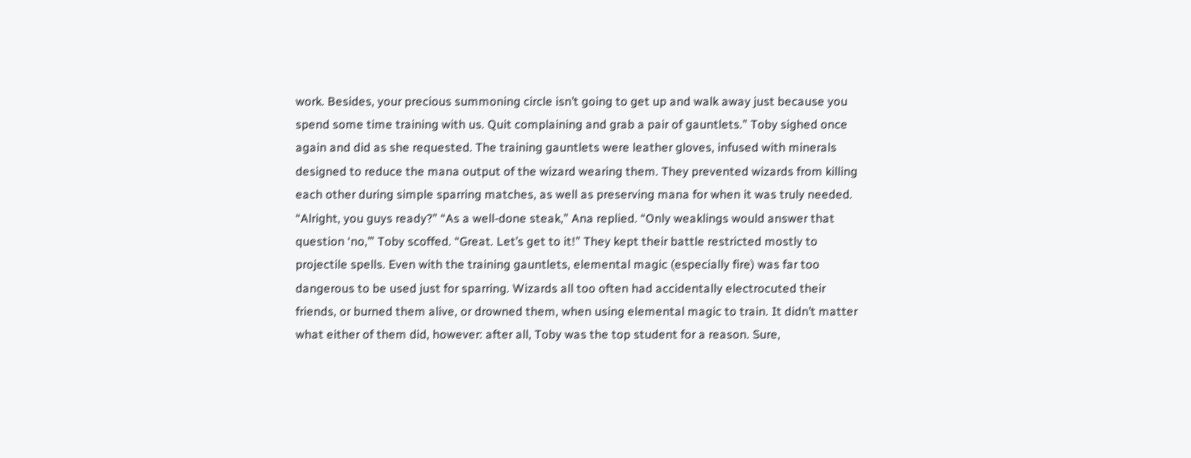work. Besides, your precious summoning circle isn’t going to get up and walk away just because you spend some time training with us. Quit complaining and grab a pair of gauntlets.” Toby sighed once again and did as she requested. The training gauntlets were leather gloves, infused with minerals designed to reduce the mana output of the wizard wearing them. They prevented wizards from killing each other during simple sparring matches, as well as preserving mana for when it was truly needed. “Alright, you guys ready?” “As a well-done steak,” Ana replied. “Only weaklings would answer that question ‘no,’” Toby scoffed. “Great. Let’s get to it!” They kept their battle restricted mostly to projectile spells. Even with the training gauntlets, elemental magic (especially fire) was far too dangerous to be used just for sparring. Wizards all too often had accidentally electrocuted their friends, or burned them alive, or drowned them, when using elemental magic to train. It didn’t matter what either of them did, however: after all, Toby was the top student for a reason. Sure,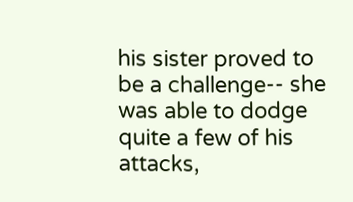his sister proved to be a challenge-- she was able to dodge quite a few of his attacks,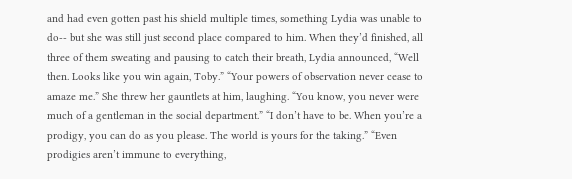and had even gotten past his shield multiple times, something Lydia was unable to do-- but she was still just second place compared to him. When they’d finished, all three of them sweating and pausing to catch their breath, Lydia announced, “Well then. Looks like you win again, Toby.” “Your powers of observation never cease to amaze me.” She threw her gauntlets at him, laughing. “You know, you never were much of a gentleman in the social department.” “I don’t have to be. When you’re a prodigy, you can do as you please. The world is yours for the taking.” “Even prodigies aren’t immune to everything,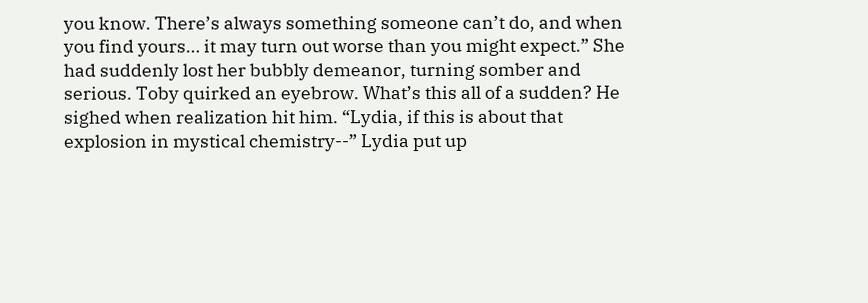you know. There’s always something someone can’t do, and when you find yours… it may turn out worse than you might expect.” She had suddenly lost her bubbly demeanor, turning somber and serious. Toby quirked an eyebrow. What’s this all of a sudden? He sighed when realization hit him. “Lydia, if this is about that explosion in mystical chemistry--” Lydia put up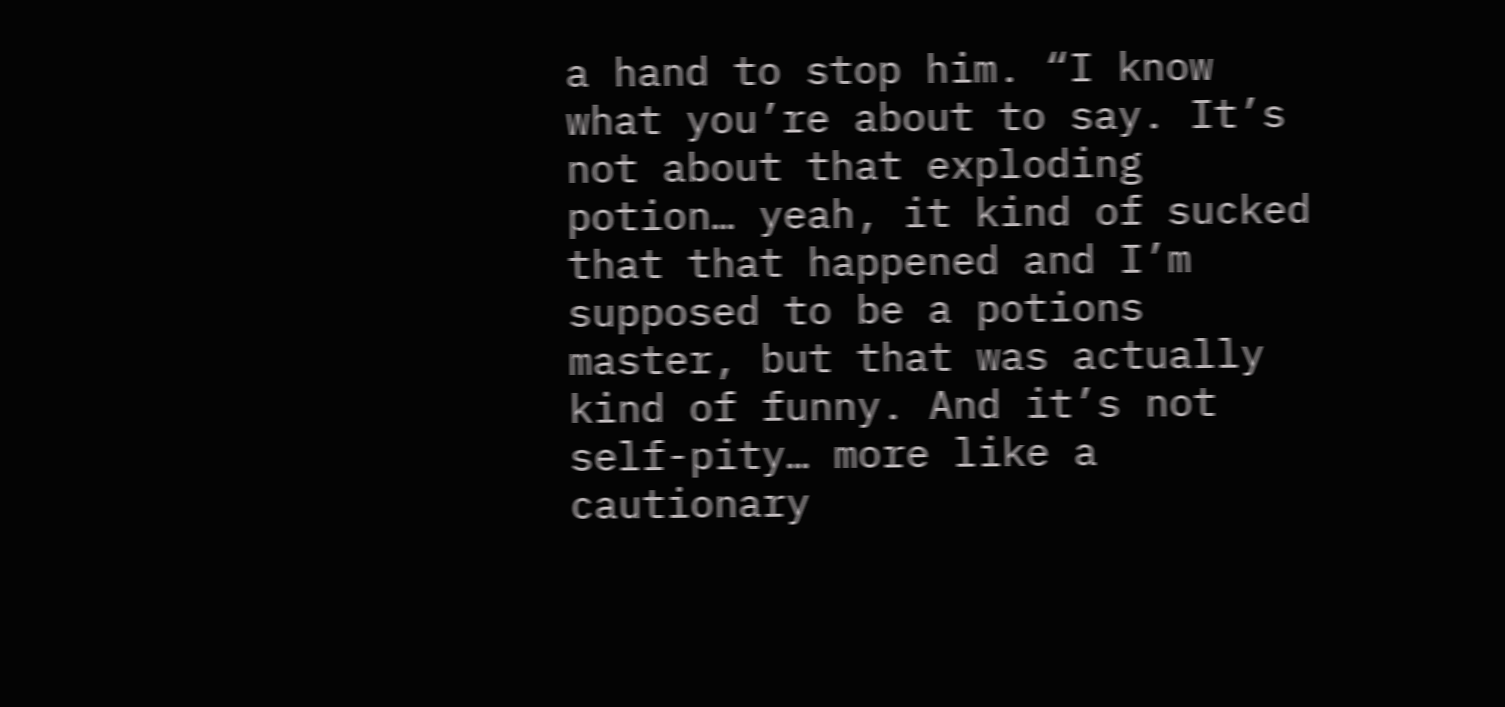a hand to stop him. “I know what you’re about to say. It’s not about that exploding potion… yeah, it kind of sucked that that happened and I’m supposed to be a potions master, but that was actually kind of funny. And it’s not self-pity… more like a cautionary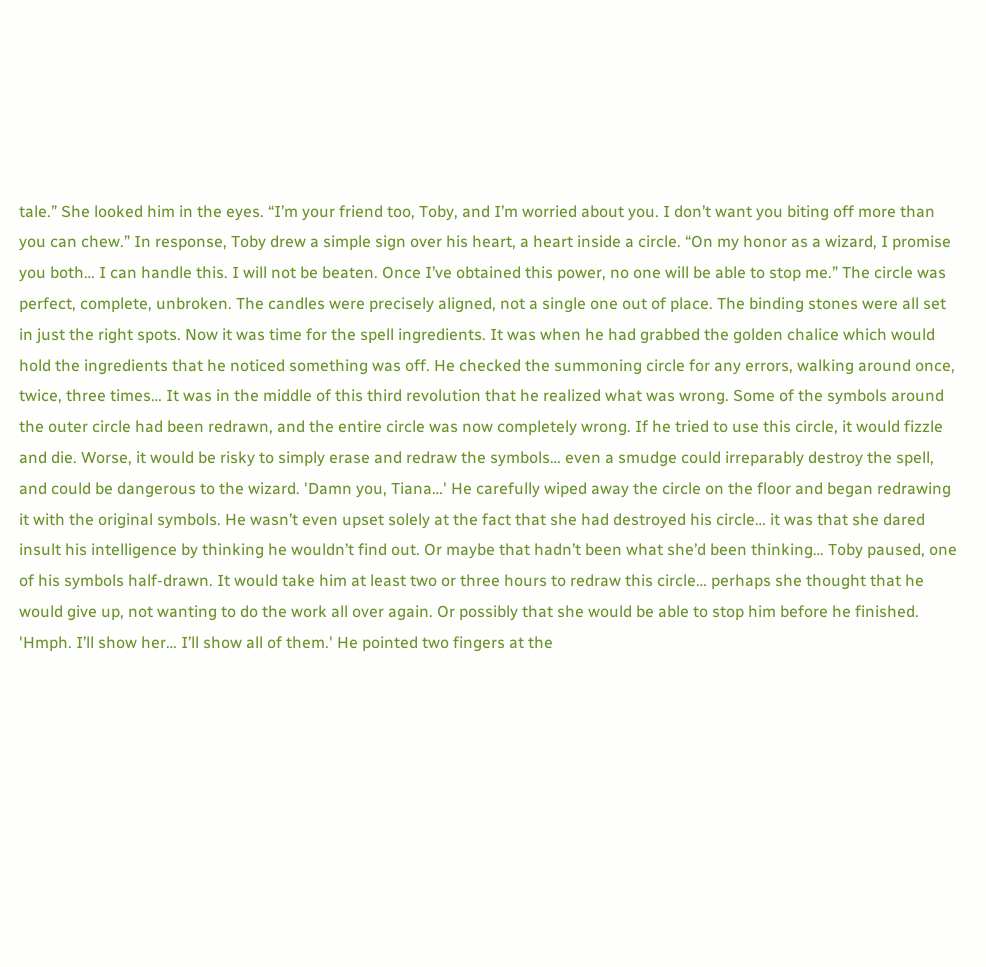tale.” She looked him in the eyes. “I’m your friend too, Toby, and I’m worried about you. I don’t want you biting off more than you can chew.” In response, Toby drew a simple sign over his heart, a heart inside a circle. “On my honor as a wizard, I promise you both… I can handle this. I will not be beaten. Once I’ve obtained this power, no one will be able to stop me.” The circle was perfect, complete, unbroken. The candles were precisely aligned, not a single one out of place. The binding stones were all set in just the right spots. Now it was time for the spell ingredients. It was when he had grabbed the golden chalice which would hold the ingredients that he noticed something was off. He checked the summoning circle for any errors, walking around once, twice, three times… It was in the middle of this third revolution that he realized what was wrong. Some of the symbols around the outer circle had been redrawn, and the entire circle was now completely wrong. If he tried to use this circle, it would fizzle and die. Worse, it would be risky to simply erase and redraw the symbols… even a smudge could irreparably destroy the spell, and could be dangerous to the wizard. 'Damn you, Tiana…' He carefully wiped away the circle on the floor and began redrawing it with the original symbols. He wasn’t even upset solely at the fact that she had destroyed his circle… it was that she dared insult his intelligence by thinking he wouldn’t find out. Or maybe that hadn’t been what she’d been thinking… Toby paused, one of his symbols half-drawn. It would take him at least two or three hours to redraw this circle… perhaps she thought that he would give up, not wanting to do the work all over again. Or possibly that she would be able to stop him before he finished. 'Hmph. I’ll show her… I’ll show all of them.' He pointed two fingers at the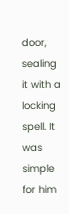door, sealing it with a locking spell. It was simple for him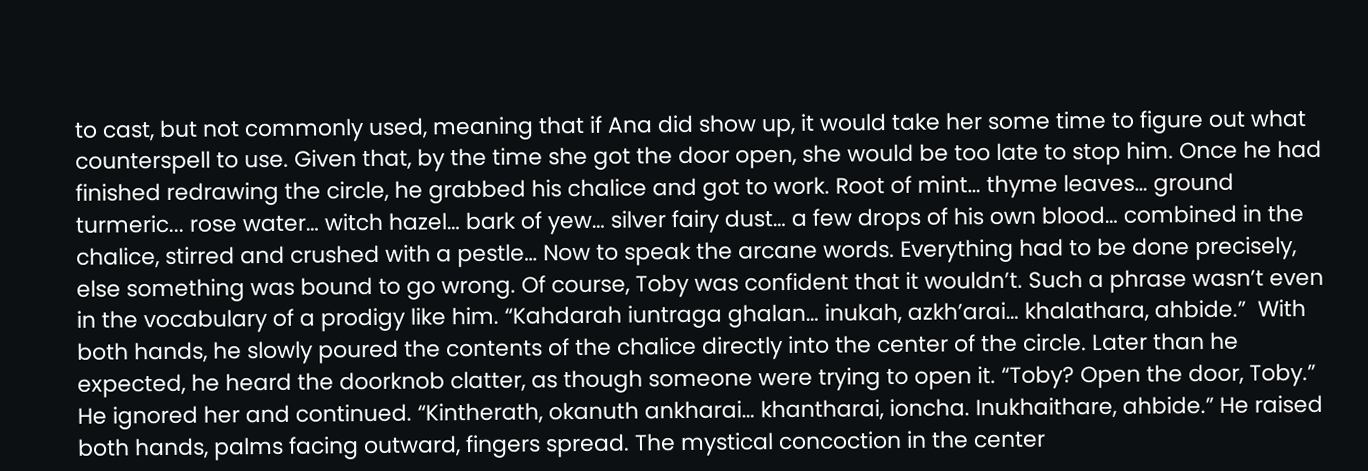to cast, but not commonly used, meaning that if Ana did show up, it would take her some time to figure out what counterspell to use. Given that, by the time she got the door open, she would be too late to stop him. Once he had finished redrawing the circle, he grabbed his chalice and got to work. Root of mint… thyme leaves… ground turmeric... rose water… witch hazel… bark of yew… silver fairy dust… a few drops of his own blood… combined in the chalice, stirred and crushed with a pestle… Now to speak the arcane words. Everything had to be done precisely, else something was bound to go wrong. Of course, Toby was confident that it wouldn’t. Such a phrase wasn’t even in the vocabulary of a prodigy like him. “Kahdarah iuntraga ghalan… inukah, azkh’arai… khalathara, ahbide.”  With both hands, he slowly poured the contents of the chalice directly into the center of the circle. Later than he expected, he heard the doorknob clatter, as though someone were trying to open it. “Toby? Open the door, Toby.” He ignored her and continued. “Kintherath, okanuth ankharai… khantharai, ioncha. Inukhaithare, ahbide.” He raised both hands, palms facing outward, fingers spread. The mystical concoction in the center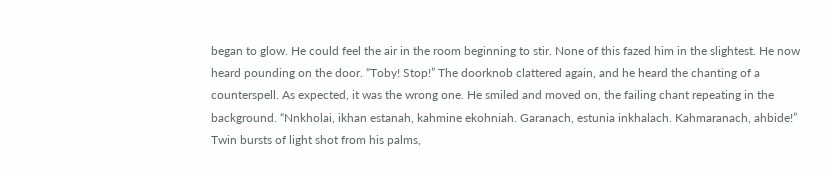began to glow. He could feel the air in the room beginning to stir. None of this fazed him in the slightest. He now heard pounding on the door. “Toby! Stop!” The doorknob clattered again, and he heard the chanting of a counterspell. As expected, it was the wrong one. He smiled and moved on, the failing chant repeating in the background. “Nnkholai, ikhan estanah, kahmine ekohniah. Garanach, estunia inkhalach. Kahmaranach, ahbide!” Twin bursts of light shot from his palms,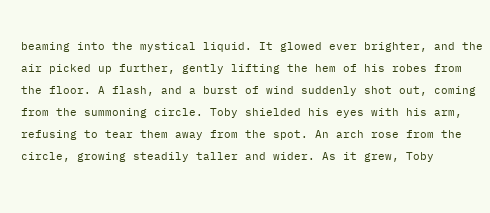beaming into the mystical liquid. It glowed ever brighter, and the air picked up further, gently lifting the hem of his robes from the floor. A flash, and a burst of wind suddenly shot out, coming from the summoning circle. Toby shielded his eyes with his arm, refusing to tear them away from the spot. An arch rose from the circle, growing steadily taller and wider. As it grew, Toby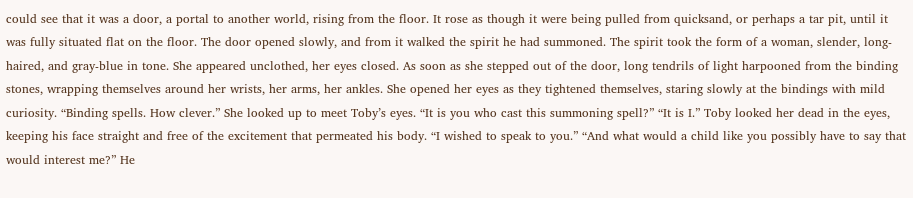could see that it was a door, a portal to another world, rising from the floor. It rose as though it were being pulled from quicksand, or perhaps a tar pit, until it was fully situated flat on the floor. The door opened slowly, and from it walked the spirit he had summoned. The spirit took the form of a woman, slender, long-haired, and gray-blue in tone. She appeared unclothed, her eyes closed. As soon as she stepped out of the door, long tendrils of light harpooned from the binding stones, wrapping themselves around her wrists, her arms, her ankles. She opened her eyes as they tightened themselves, staring slowly at the bindings with mild curiosity. “Binding spells. How clever.” She looked up to meet Toby’s eyes. “It is you who cast this summoning spell?” “It is I.” Toby looked her dead in the eyes, keeping his face straight and free of the excitement that permeated his body. “I wished to speak to you.” “And what would a child like you possibly have to say that would interest me?” He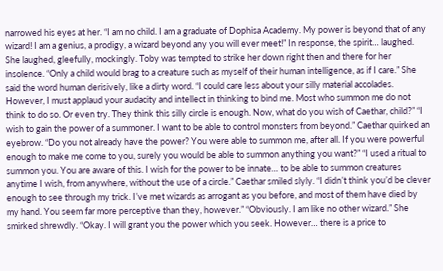narrowed his eyes at her. “I am no child. I am a graduate of Dophisa Academy. My power is beyond that of any wizard! I am a genius, a prodigy, a wizard beyond any you will ever meet!” In response, the spirit… laughed. She laughed, gleefully, mockingly. Toby was tempted to strike her down right then and there for her insolence. “Only a child would brag to a creature such as myself of their human intelligence, as if I care.” She said the word human derisively, like a dirty word. “I could care less about your silly material accolades. However, I must applaud your audacity and intellect in thinking to bind me. Most who summon me do not think to do so. Or even try. They think this silly circle is enough. Now, what do you wish of Caethar, child?” “I wish to gain the power of a summoner. I want to be able to control monsters from beyond.” Caethar quirked an eyebrow. “Do you not already have the power? You were able to summon me, after all. If you were powerful enough to make me come to you, surely you would be able to summon anything you want?” “I used a ritual to summon you. You are aware of this. I wish for the power to be innate… to be able to summon creatures anytime I wish, from anywhere, without the use of a circle.” Caethar smiled slyly. “I didn’t think you’d be clever enough to see through my trick. I’ve met wizards as arrogant as you before, and most of them have died by my hand. You seem far more perceptive than they, however.” “Obviously. I am like no other wizard.” She smirked shrewdly. “Okay. I will grant you the power which you seek. However… there is a price to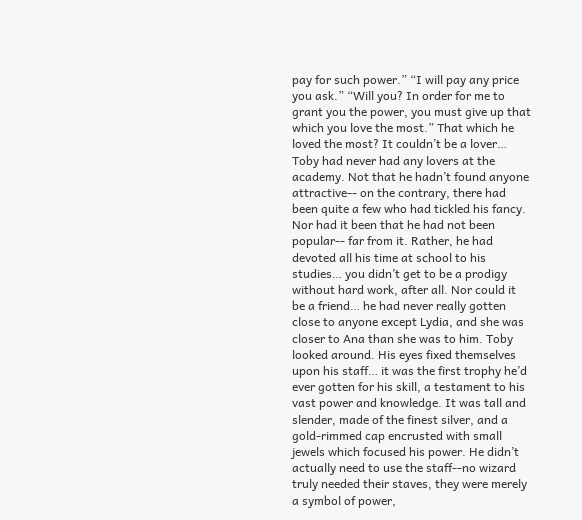pay for such power.” “I will pay any price you ask.” “Will you? In order for me to grant you the power, you must give up that which you love the most.” That which he loved the most? It couldn’t be a lover… Toby had never had any lovers at the academy. Not that he hadn’t found anyone attractive-- on the contrary, there had been quite a few who had tickled his fancy. Nor had it been that he had not been popular-- far from it. Rather, he had devoted all his time at school to his studies… you didn’t get to be a prodigy without hard work, after all. Nor could it be a friend… he had never really gotten close to anyone except Lydia, and she was closer to Ana than she was to him. Toby looked around. His eyes fixed themselves upon his staff… it was the first trophy he’d ever gotten for his skill, a testament to his vast power and knowledge. It was tall and slender, made of the finest silver, and a gold-rimmed cap encrusted with small jewels which focused his power. He didn’t actually need to use the staff--no wizard truly needed their staves, they were merely a symbol of power,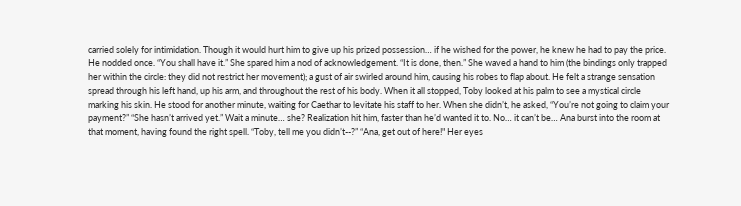carried solely for intimidation. Though it would hurt him to give up his prized possession… if he wished for the power, he knew he had to pay the price. He nodded once. “You shall have it.” She spared him a nod of acknowledgement. “It is done, then.” She waved a hand to him (the bindings only trapped her within the circle: they did not restrict her movement); a gust of air swirled around him, causing his robes to flap about. He felt a strange sensation spread through his left hand, up his arm, and throughout the rest of his body. When it all stopped, Toby looked at his palm to see a mystical circle marking his skin. He stood for another minute, waiting for Caethar to levitate his staff to her. When she didn’t, he asked, “You’re not going to claim your payment?” “She hasn’t arrived yet.” Wait a minute… she? Realization hit him, faster than he’d wanted it to. No… it can’t be… Ana burst into the room at that moment, having found the right spell. “Toby, tell me you didn’t--?” “Ana, get out of here!" Her eyes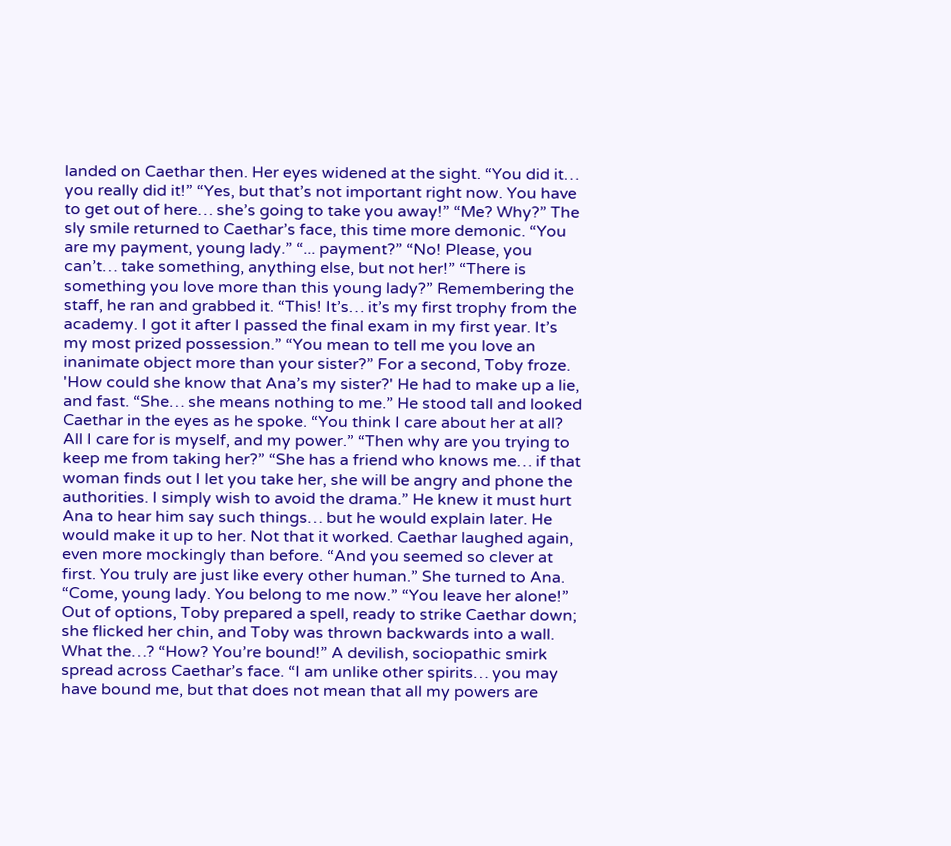landed on Caethar then. Her eyes widened at the sight. “You did it… you really did it!” “Yes, but that’s not important right now. You have to get out of here… she’s going to take you away!” “Me? Why?” The sly smile returned to Caethar’s face, this time more demonic. “You are my payment, young lady.” “... payment?” “No! Please, you can’t… take something, anything else, but not her!” “There is something you love more than this young lady?” Remembering the staff, he ran and grabbed it. “This! It’s… it’s my first trophy from the academy. I got it after I passed the final exam in my first year. It’s my most prized possession.” “You mean to tell me you love an inanimate object more than your sister?” For a second, Toby froze. 'How could she know that Ana’s my sister?' He had to make up a lie, and fast. “She… she means nothing to me.” He stood tall and looked Caethar in the eyes as he spoke. “You think I care about her at all? All I care for is myself, and my power.” “Then why are you trying to keep me from taking her?” “She has a friend who knows me… if that woman finds out I let you take her, she will be angry and phone the authorities. I simply wish to avoid the drama.” He knew it must hurt Ana to hear him say such things… but he would explain later. He would make it up to her. Not that it worked. Caethar laughed again, even more mockingly than before. “And you seemed so clever at first. You truly are just like every other human.” She turned to Ana. “Come, young lady. You belong to me now.” “You leave her alone!” Out of options, Toby prepared a spell, ready to strike Caethar down; she flicked her chin, and Toby was thrown backwards into a wall. What the…? “How? You’re bound!” A devilish, sociopathic smirk spread across Caethar’s face. “I am unlike other spirits… you may have bound me, but that does not mean that all my powers are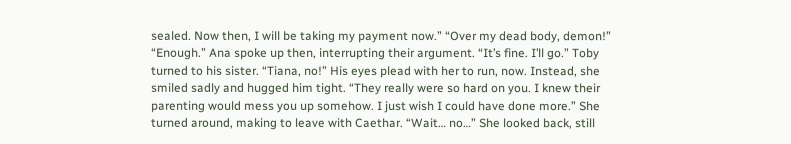sealed. Now then, I will be taking my payment now.” “Over my dead body, demon!” “Enough.” Ana spoke up then, interrupting their argument. “It’s fine. I’ll go.” Toby turned to his sister. “Tiana, no!” His eyes plead with her to run, now. Instead, she smiled sadly and hugged him tight. “They really were so hard on you. I knew their parenting would mess you up somehow. I just wish I could have done more.” She turned around, making to leave with Caethar. “Wait… no…” She looked back, still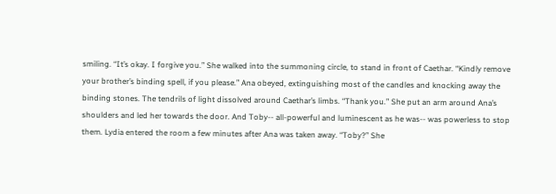smiling. “It’s okay. I forgive you.” She walked into the summoning circle, to stand in front of Caethar. “Kindly remove your brother’s binding spell, if you please.” Ana obeyed, extinguishing most of the candles and knocking away the binding stones. The tendrils of light dissolved around Caethar’s limbs. “Thank you.” She put an arm around Ana’s shoulders and led her towards the door. And Toby-- all-powerful and luminescent as he was-- was powerless to stop them. Lydia entered the room a few minutes after Ana was taken away. “Toby?” She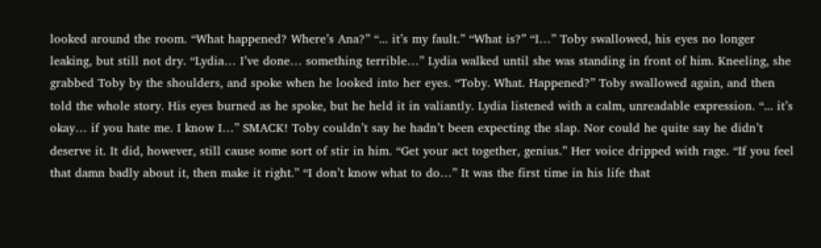looked around the room. “What happened? Where’s Ana?” “... it’s my fault.” “What is?” “I…” Toby swallowed, his eyes no longer leaking, but still not dry. “Lydia… I’ve done… something terrible…” Lydia walked until she was standing in front of him. Kneeling, she grabbed Toby by the shoulders, and spoke when he looked into her eyes. “Toby. What. Happened?” Toby swallowed again, and then told the whole story. His eyes burned as he spoke, but he held it in valiantly. Lydia listened with a calm, unreadable expression. “... it’s okay… if you hate me. I know I…” SMACK! Toby couldn’t say he hadn’t been expecting the slap. Nor could he quite say he didn’t deserve it. It did, however, still cause some sort of stir in him. “Get your act together, genius.” Her voice dripped with rage. “If you feel that damn badly about it, then make it right.” “I don’t know what to do…” It was the first time in his life that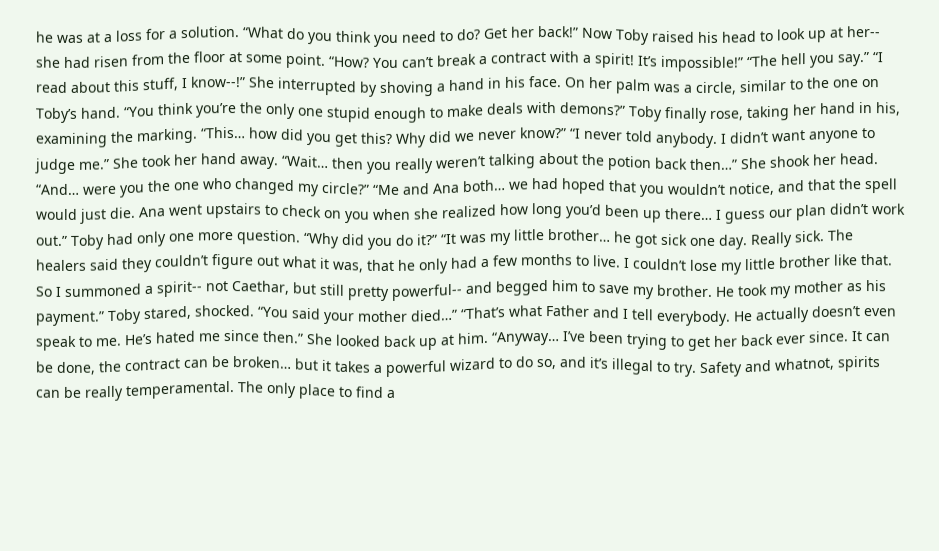he was at a loss for a solution. “What do you think you need to do? Get her back!” Now Toby raised his head to look up at her-- she had risen from the floor at some point. “How? You can’t break a contract with a spirit! It’s impossible!” “The hell you say.” “I read about this stuff, I know--!” She interrupted by shoving a hand in his face. On her palm was a circle, similar to the one on Toby’s hand. “You think you’re the only one stupid enough to make deals with demons?” Toby finally rose, taking her hand in his, examining the marking. “This… how did you get this? Why did we never know?” “I never told anybody. I didn’t want anyone to judge me.” She took her hand away. “Wait… then you really weren’t talking about the potion back then…” She shook her head. “And… were you the one who changed my circle?” “Me and Ana both… we had hoped that you wouldn’t notice, and that the spell would just die. Ana went upstairs to check on you when she realized how long you’d been up there… I guess our plan didn’t work out.” Toby had only one more question. “Why did you do it?” “It was my little brother… he got sick one day. Really sick. The healers said they couldn’t figure out what it was, that he only had a few months to live. I couldn’t lose my little brother like that. So I summoned a spirit-- not Caethar, but still pretty powerful-- and begged him to save my brother. He took my mother as his payment.” Toby stared, shocked. “You said your mother died…” “That’s what Father and I tell everybody. He actually doesn’t even speak to me. He’s hated me since then.” She looked back up at him. “Anyway… I’ve been trying to get her back ever since. It can be done, the contract can be broken… but it takes a powerful wizard to do so, and it’s illegal to try. Safety and whatnot, spirits can be really temperamental. The only place to find a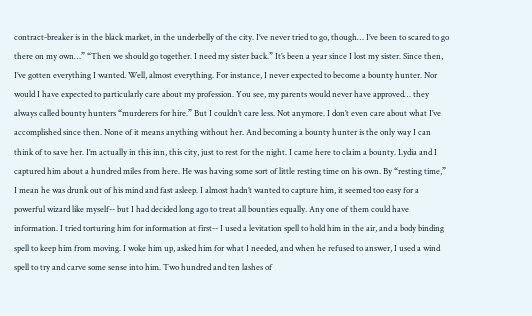contract-breaker is in the black market, in the underbelly of the city. I’ve never tried to go, though… I’ve been to scared to go there on my own…” “Then we should go together. I need my sister back.” It’s been a year since I lost my sister. Since then, I’ve gotten everything I wanted. Well, almost everything. For instance, I never expected to become a bounty hunter. Nor would I have expected to particularly care about my profession. You see, my parents would never have approved… they always called bounty hunters “murderers for hire.” But I couldn’t care less. Not anymore. I don’t even care about what I’ve accomplished since then. None of it means anything without her. And becoming a bounty hunter is the only way I can think of to save her. I’m actually in this inn, this city, just to rest for the night. I came here to claim a bounty. Lydia and I captured him about a hundred miles from here. He was having some sort of little resting time on his own. By “resting time,” I mean he was drunk out of his mind and fast asleep. I almost hadn’t wanted to capture him, it seemed too easy for a powerful wizard like myself-- but I had decided long ago to treat all bounties equally. Any one of them could have information. I tried torturing him for information at first-- I used a levitation spell to hold him in the air, and a body binding spell to keep him from moving. I woke him up, asked him for what I needed, and when he refused to answer, I used a wind spell to try and carve some sense into him. Two hundred and ten lashes of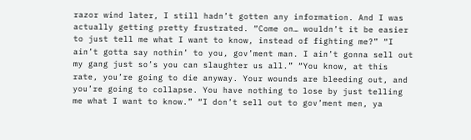razor wind later, I still hadn’t gotten any information. And I was actually getting pretty frustrated. “Come on… wouldn’t it be easier to just tell me what I want to know, instead of fighting me?” “I ain’t gotta say nothin’ to you, gov’ment man. I ain’t gonna sell out my gang just so’s you can slaughter us all.” “You know, at this rate, you’re going to die anyway. Your wounds are bleeding out, and you’re going to collapse. You have nothing to lose by just telling me what I want to know.” “I don’t sell out to gov’ment men, ya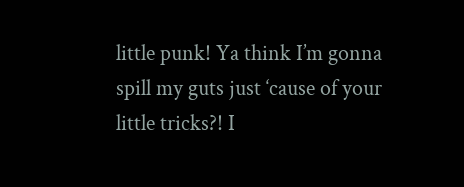little punk! Ya think I’m gonna spill my guts just ‘cause of your little tricks?! I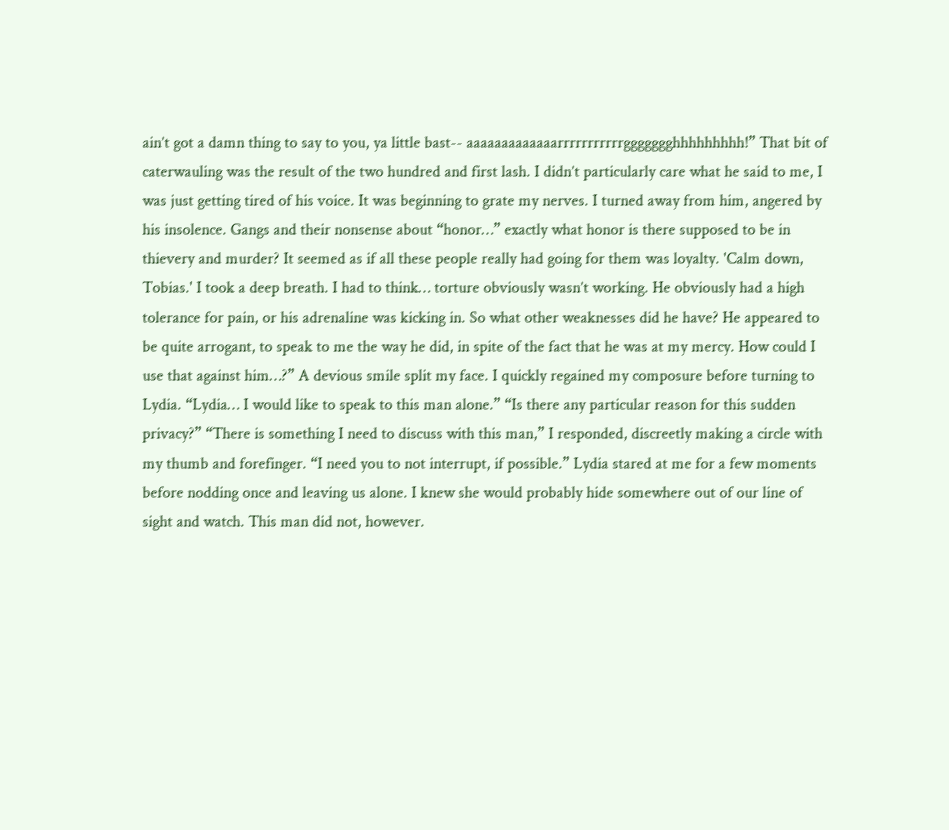ain’t got a damn thing to say to you, ya little bast-- aaaaaaaaaaaaarrrrrrrrrrrggggggghhhhhhhhh!” That bit of caterwauling was the result of the two hundred and first lash. I didn’t particularly care what he said to me, I was just getting tired of his voice. It was beginning to grate my nerves. I turned away from him, angered by his insolence. Gangs and their nonsense about “honor…” exactly what honor is there supposed to be in thievery and murder? It seemed as if all these people really had going for them was loyalty. 'Calm down, Tobias.' I took a deep breath. I had to think… torture obviously wasn’t working. He obviously had a high tolerance for pain, or his adrenaline was kicking in. So what other weaknesses did he have? He appeared to be quite arrogant, to speak to me the way he did, in spite of the fact that he was at my mercy. How could I use that against him…?” A devious smile split my face. I quickly regained my composure before turning to Lydia. “Lydia… I would like to speak to this man alone.” “Is there any particular reason for this sudden privacy?” “There is something I need to discuss with this man,” I responded, discreetly making a circle with my thumb and forefinger. “I need you to not interrupt, if possible.” Lydia stared at me for a few moments before nodding once and leaving us alone. I knew she would probably hide somewhere out of our line of sight and watch. This man did not, however.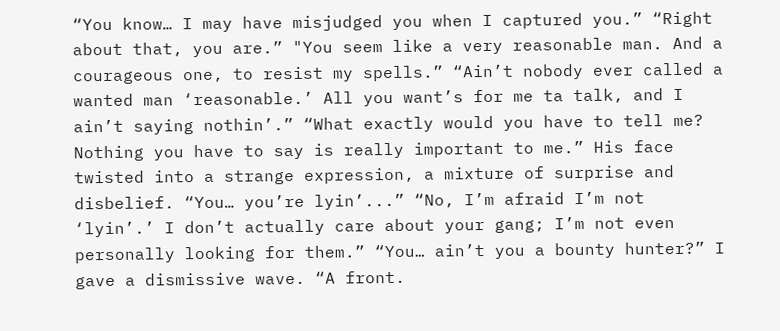“You know… I may have misjudged you when I captured you.” “Right about that, you are.” "You seem like a very reasonable man. And a courageous one, to resist my spells.” “Ain’t nobody ever called a wanted man ‘reasonable.’ All you want’s for me ta talk, and I ain’t saying nothin’.” “What exactly would you have to tell me? Nothing you have to say is really important to me.” His face twisted into a strange expression, a mixture of surprise and disbelief. “You… you’re lyin’...” “No, I’m afraid I’m not ‘lyin’.’ I don’t actually care about your gang; I’m not even personally looking for them.” “You… ain’t you a bounty hunter?” I gave a dismissive wave. “A front.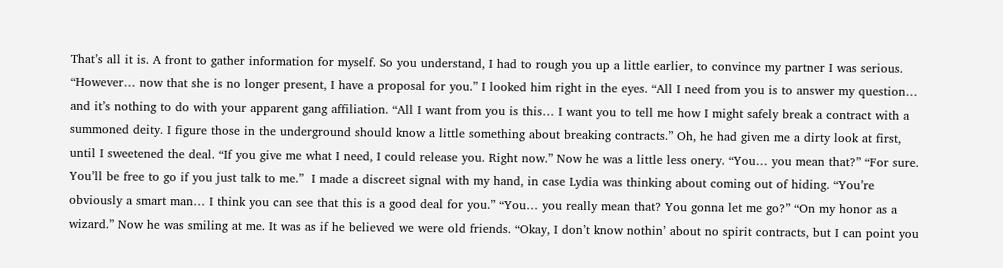That’s all it is. A front to gather information for myself. So you understand, I had to rough you up a little earlier, to convince my partner I was serious. “However… now that she is no longer present, I have a proposal for you.” I looked him right in the eyes. “All I need from you is to answer my question… and it’s nothing to do with your apparent gang affiliation. “All I want from you is this… I want you to tell me how I might safely break a contract with a summoned deity. I figure those in the underground should know a little something about breaking contracts.” Oh, he had given me a dirty look at first, until I sweetened the deal. “If you give me what I need, I could release you. Right now.” Now he was a little less onery. “You… you mean that?” “For sure. You’ll be free to go if you just talk to me.”  I made a discreet signal with my hand, in case Lydia was thinking about coming out of hiding. “You’re obviously a smart man… I think you can see that this is a good deal for you.” “You… you really mean that? You gonna let me go?” “On my honor as a wizard.” Now he was smiling at me. It was as if he believed we were old friends. “Okay, I don’t know nothin’ about no spirit contracts, but I can point you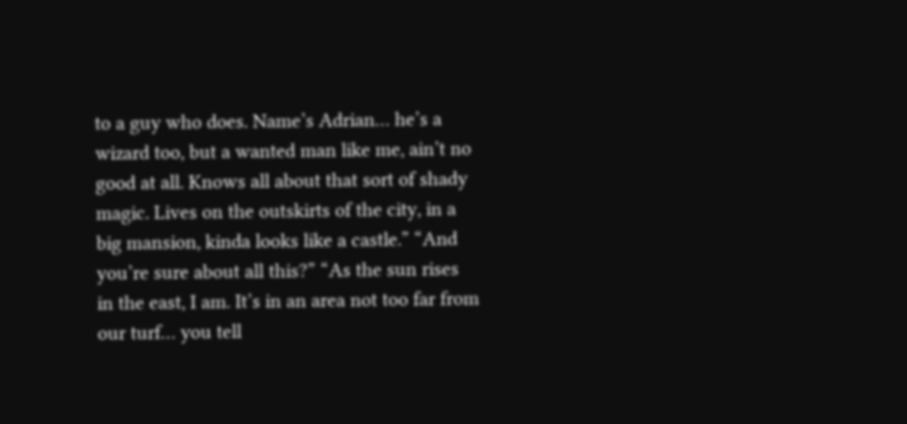to a guy who does. Name’s Adrian… he’s a wizard too, but a wanted man like me, ain’t no good at all. Knows all about that sort of shady magic. Lives on the outskirts of the city, in a big mansion, kinda looks like a castle.” “And you’re sure about all this?” “As the sun rises in the east, I am. It’s in an area not too far from our turf… you tell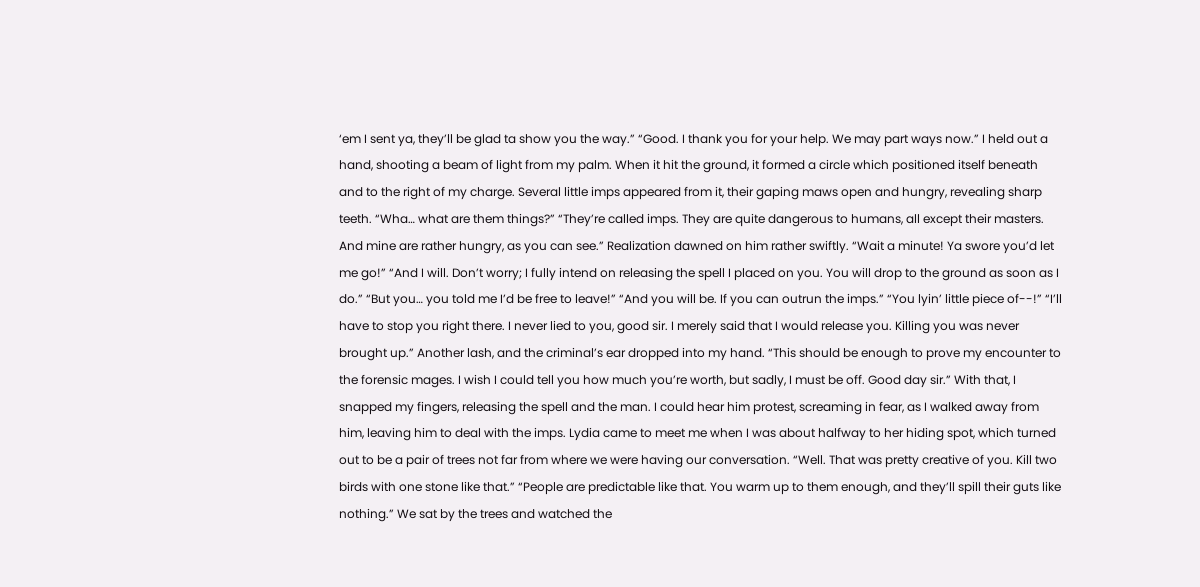‘em I sent ya, they’ll be glad ta show you the way.” “Good. I thank you for your help. We may part ways now.” I held out a hand, shooting a beam of light from my palm. When it hit the ground, it formed a circle which positioned itself beneath and to the right of my charge. Several little imps appeared from it, their gaping maws open and hungry, revealing sharp teeth. “Wha… what are them things?” “They’re called imps. They are quite dangerous to humans, all except their masters. And mine are rather hungry, as you can see.” Realization dawned on him rather swiftly. “Wait a minute! Ya swore you’d let me go!” “And I will. Don’t worry; I fully intend on releasing the spell I placed on you. You will drop to the ground as soon as I do.” “But you… you told me I’d be free to leave!” “And you will be. If you can outrun the imps.” “You lyin’ little piece of--!” “I’ll have to stop you right there. I never lied to you, good sir. I merely said that I would release you. Killing you was never brought up.” Another lash, and the criminal’s ear dropped into my hand. “This should be enough to prove my encounter to the forensic mages. I wish I could tell you how much you’re worth, but sadly, I must be off. Good day sir.” With that, I snapped my fingers, releasing the spell and the man. I could hear him protest, screaming in fear, as I walked away from him, leaving him to deal with the imps. Lydia came to meet me when I was about halfway to her hiding spot, which turned out to be a pair of trees not far from where we were having our conversation. “Well. That was pretty creative of you. Kill two birds with one stone like that.” “People are predictable like that. You warm up to them enough, and they’ll spill their guts like nothing.” We sat by the trees and watched the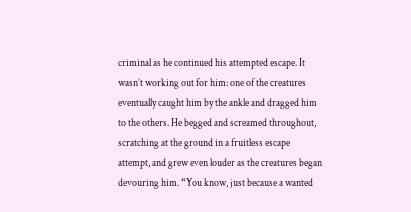criminal as he continued his attempted escape. It wasn’t working out for him: one of the creatures eventually caught him by the ankle and dragged him to the others. He begged and screamed throughout, scratching at the ground in a fruitless escape attempt, and grew even louder as the creatures began devouring him. “You know, just because a wanted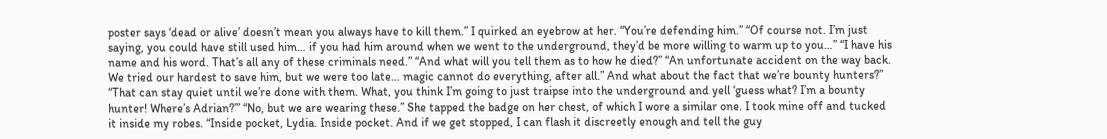poster says ‘dead or alive’ doesn’t mean you always have to kill them.” I quirked an eyebrow at her. “You’re defending him.” “Of course not. I’m just saying, you could have still used him… if you had him around when we went to the underground, they’d be more willing to warm up to you…” “I have his name and his word. That’s all any of these criminals need.” “And what will you tell them as to how he died?” “An unfortunate accident on the way back. We tried our hardest to save him, but we were too late… magic cannot do everything, after all.” And what about the fact that we’re bounty hunters?” “That can stay quiet until we’re done with them. What, you think I’m going to just traipse into the underground and yell ‘guess what? I’m a bounty hunter! Where’s Adrian?’” “No, but we are wearing these.” She tapped the badge on her chest, of which I wore a similar one. I took mine off and tucked it inside my robes. “Inside pocket, Lydia. Inside pocket. And if we get stopped, I can flash it discreetly enough and tell the guy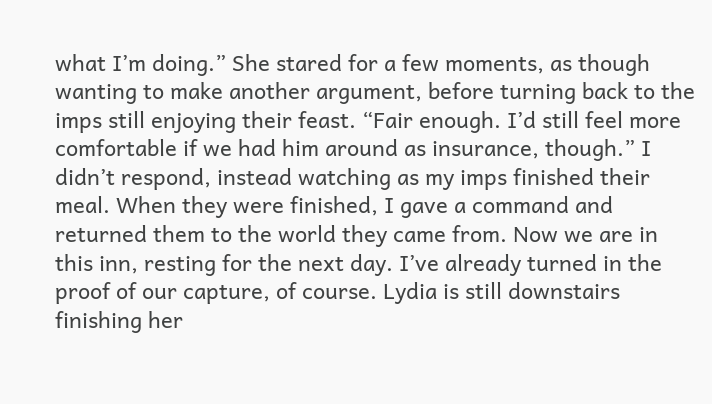what I’m doing.” She stared for a few moments, as though wanting to make another argument, before turning back to the imps still enjoying their feast. “Fair enough. I’d still feel more comfortable if we had him around as insurance, though.” I didn’t respond, instead watching as my imps finished their meal. When they were finished, I gave a command and returned them to the world they came from. Now we are in this inn, resting for the next day. I’ve already turned in the proof of our capture, of course. Lydia is still downstairs finishing her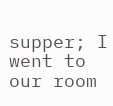supper; I went to our room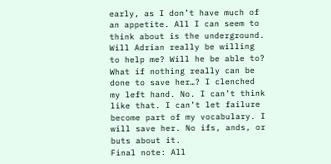early, as I don’t have much of an appetite. All I can seem to think about is the underground. Will Adrian really be willing to help me? Will he be able to? What if nothing really can be done to save her…? I clenched my left hand. No. I can’t think like that. I can’t let failure become part of my vocabulary. I will save her. No ifs, ands, or buts about it.
Final note: All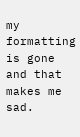my formatting is gone and that makes me sad.